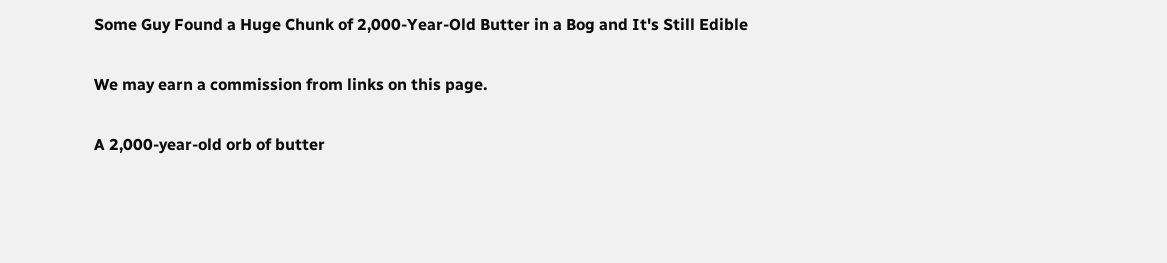Some Guy Found a Huge Chunk of 2,000-Year-Old Butter in a Bog and It's Still Edible

We may earn a commission from links on this page.

A 2,000-year-old orb of butter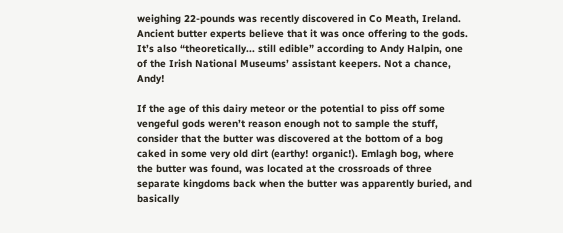weighing 22-pounds was recently discovered in Co Meath, Ireland. Ancient butter experts believe that it was once offering to the gods. It’s also “theoretically... still edible” according to Andy Halpin, one of the Irish National Museums’ assistant keepers. Not a chance, Andy!

If the age of this dairy meteor or the potential to piss off some vengeful gods weren’t reason enough not to sample the stuff, consider that the butter was discovered at the bottom of a bog caked in some very old dirt (earthy! organic!). Emlagh bog, where the butter was found, was located at the crossroads of three separate kingdoms back when the butter was apparently buried, and basically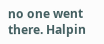no one went there. Halpin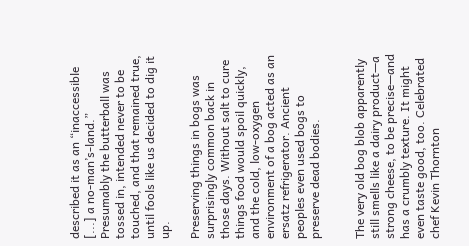described it as an “inaccessible [...] a no-man’s-land.” Presumably the butterball was tossed in, intended never to be touched, and that remained true, until fools like us decided to dig it up.

Preserving things in bogs was surprisingly common back in those days. Without salt to cure things food would spoil quickly, and the cold, low-oxygen environment of a bog acted as an ersatz refrigerator. Ancient peoples even used bogs to preserve dead bodies.


The very old bog blob apparently still smells like a dairy product—a strong cheese, to be precise—and has a crumbly texture. It might even taste good, too. Celebrated chef Kevin Thornton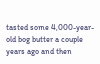tasted some 4,000-year-old bog butter a couple years ago and then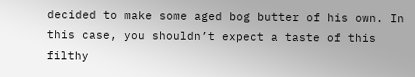decided to make some aged bog butter of his own. In this case, you shouldn’t expect a taste of this filthy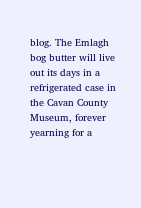blog. The Emlagh bog butter will live out its days in a refrigerated case in the Cavan County Museum, forever yearning for a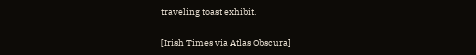traveling toast exhibit.

[Irish Times via Atlas Obscura]